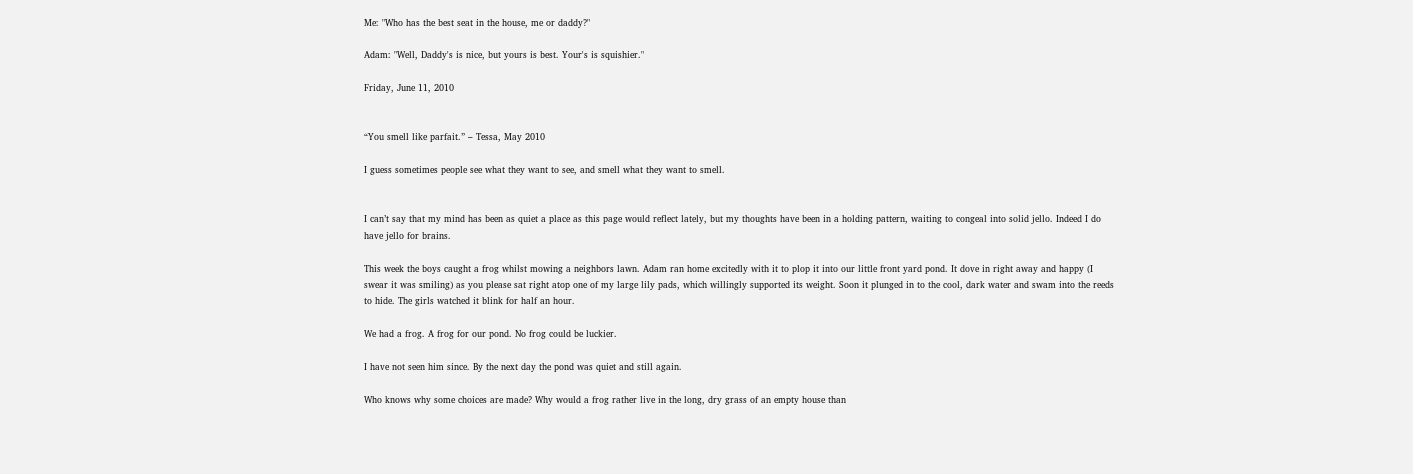Me: "Who has the best seat in the house, me or daddy?"

Adam: "Well, Daddy's is nice, but yours is best. Your's is squishier."

Friday, June 11, 2010


“You smell like parfait.” – Tessa, May 2010

I guess sometimes people see what they want to see, and smell what they want to smell.


I can’t say that my mind has been as quiet a place as this page would reflect lately, but my thoughts have been in a holding pattern, waiting to congeal into solid jello. Indeed I do have jello for brains.

This week the boys caught a frog whilst mowing a neighbors lawn. Adam ran home excitedly with it to plop it into our little front yard pond. It dove in right away and happy (I swear it was smiling) as you please sat right atop one of my large lily pads, which willingly supported its weight. Soon it plunged in to the cool, dark water and swam into the reeds to hide. The girls watched it blink for half an hour.

We had a frog. A frog for our pond. No frog could be luckier.

I have not seen him since. By the next day the pond was quiet and still again.

Who knows why some choices are made? Why would a frog rather live in the long, dry grass of an empty house than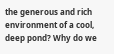the generous and rich environment of a cool, deep pond? Why do we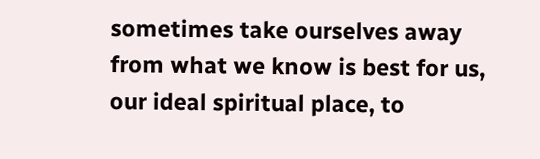sometimes take ourselves away from what we know is best for us, our ideal spiritual place, to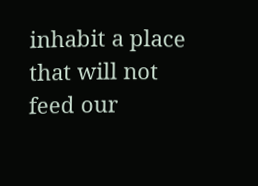inhabit a place that will not feed our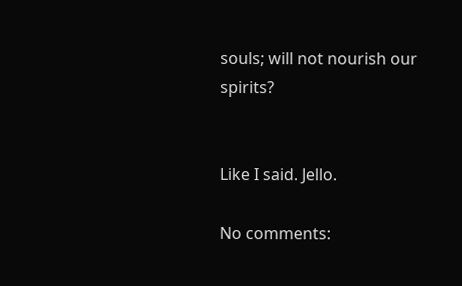souls; will not nourish our spirits?


Like I said. Jello.

No comments: